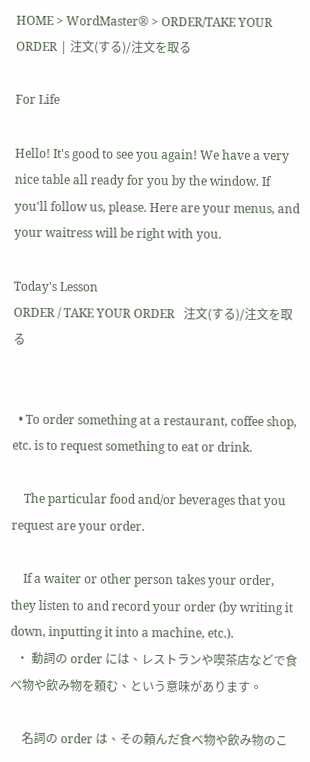HOME > WordMaster® > ORDER/TAKE YOUR ORDER | 注文(する)/注文を取る

For Life

Hello! It's good to see you again! We have a very nice table all ready for you by the window. If you'll follow us, please. Here are your menus, and your waitress will be right with you.

Today's Lesson
ORDER / TAKE YOUR ORDER   注文(する)/注文を取る


  • To order something at a restaurant, coffee shop, etc. is to request something to eat or drink.

    The particular food and/or beverages that you request are your order.

    If a waiter or other person takes your order, they listen to and record your order (by writing it down, inputting it into a machine, etc.).
  • 動詞の order には、レストランや喫茶店などで食べ物や飲み物を頼む、という意味があります。

    名詞の order は、その頼んだ食べ物や飲み物のこ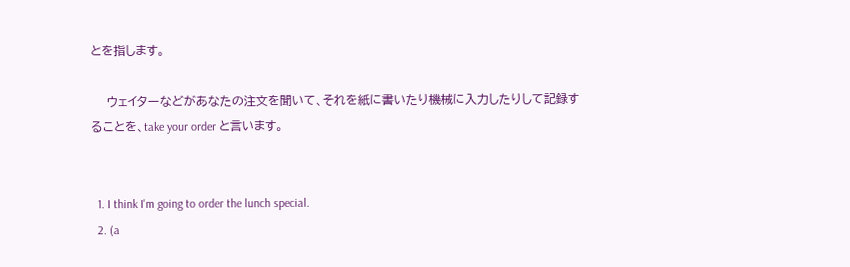とを指します。

    ウェイターなどがあなたの注文を聞いて、それを紙に書いたり機械に入力したりして記録することを、take your order と言います。


  1. I think I'm going to order the lunch special.
  2. (a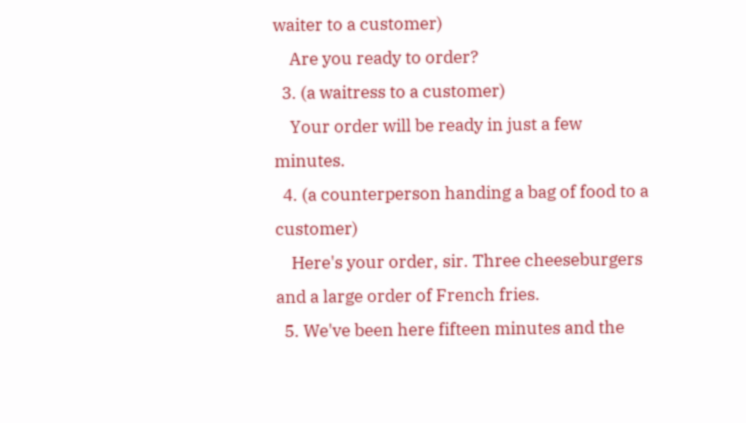waiter to a customer)
    Are you ready to order?
  3. (a waitress to a customer)
    Your order will be ready in just a few minutes.
  4. (a counterperson handing a bag of food to a customer)
    Here's your order, sir. Three cheeseburgers and a large order of French fries.
  5. We've been here fifteen minutes and the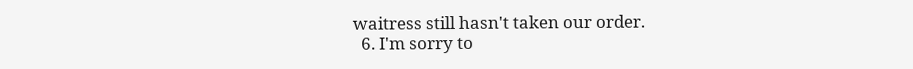waitress still hasn't taken our order.
  6. I'm sorry to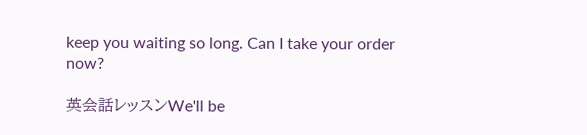keep you waiting so long. Can I take your order now?

英会話レッスンWe'll be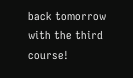back tomorrow with the third course!